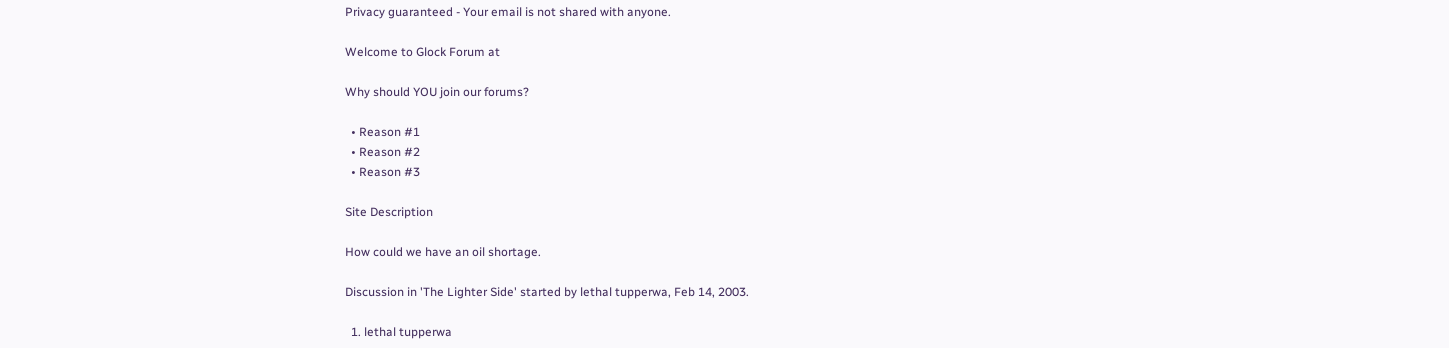Privacy guaranteed - Your email is not shared with anyone.

Welcome to Glock Forum at

Why should YOU join our forums?

  • Reason #1
  • Reason #2
  • Reason #3

Site Description

How could we have an oil shortage.

Discussion in 'The Lighter Side' started by lethal tupperwa, Feb 14, 2003.

  1. lethal tupperwa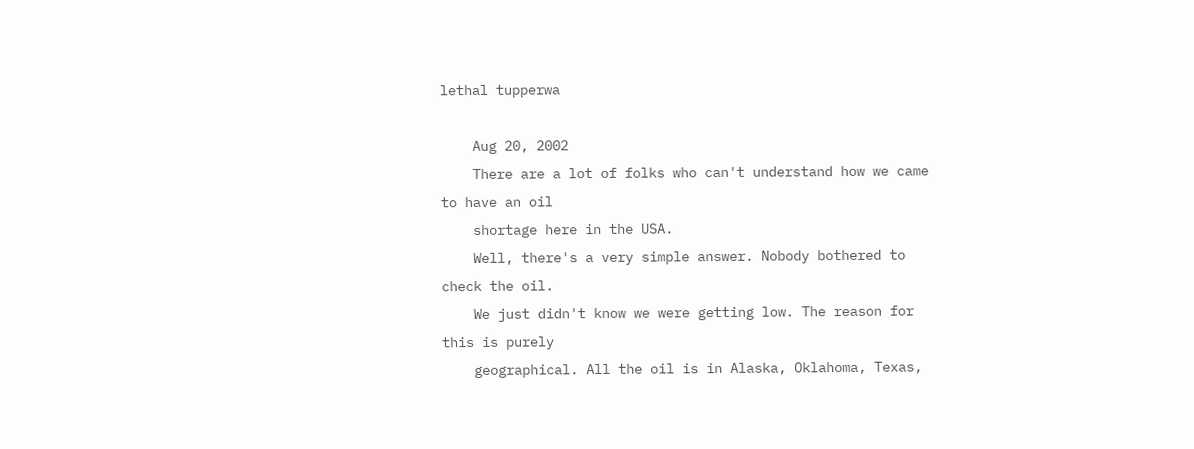lethal tupperwa

    Aug 20, 2002
    There are a lot of folks who can't understand how we came to have an oil
    shortage here in the USA.
    Well, there's a very simple answer. Nobody bothered to check the oil.
    We just didn't know we were getting low. The reason for this is purely
    geographical. All the oil is in Alaska, Oklahoma, Texas,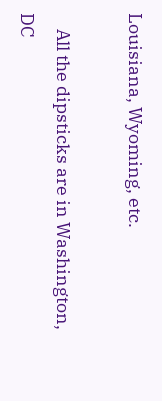Louisiana, Wyoming, etc.

    All the dipsticks are in Washington, DC